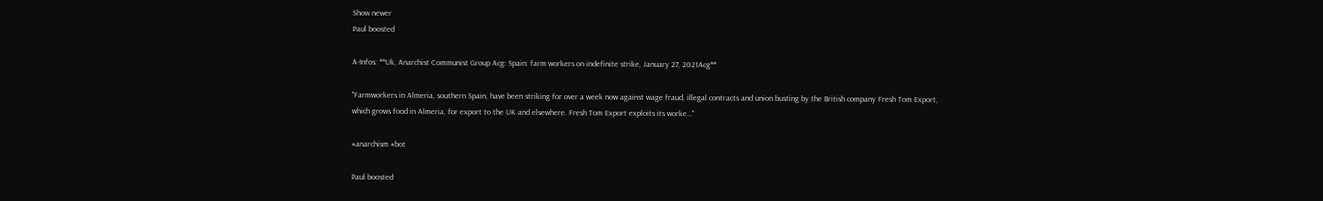Show newer
Paul boosted

A-Infos: **Uk, Anarchist Communist Group Acg: Spain: farm workers on indefinite strike, January 27, 2021Acg**

"Farmworkers in Almeria, southern Spain, have been striking for over a week now against wage fraud, illegal contracts and union busting by the British company Fresh Tom Export, which grows food in Almeria, for export to the UK and elsewhere. Fresh Tom Export exploits its worke…"

#anarchism #bot

Paul boosted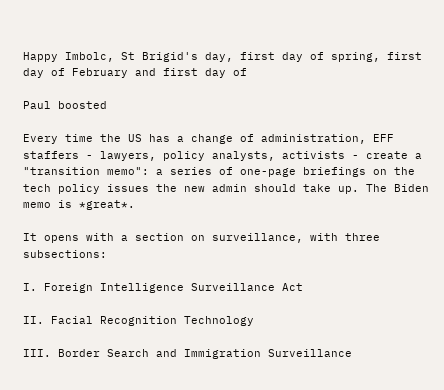Happy Imbolc, St Brigid's day, first day of spring, first day of February and first day of

Paul boosted

Every time the US has a change of administration, EFF staffers - lawyers, policy analysts, activists - create a "transition memo": a series of one-page briefings on the tech policy issues the new admin should take up. The Biden memo is *great*.

It opens with a section on surveillance, with three subsections:

I. Foreign Intelligence Surveillance Act

II. Facial Recognition Technology

III. Border Search and Immigration Surveillance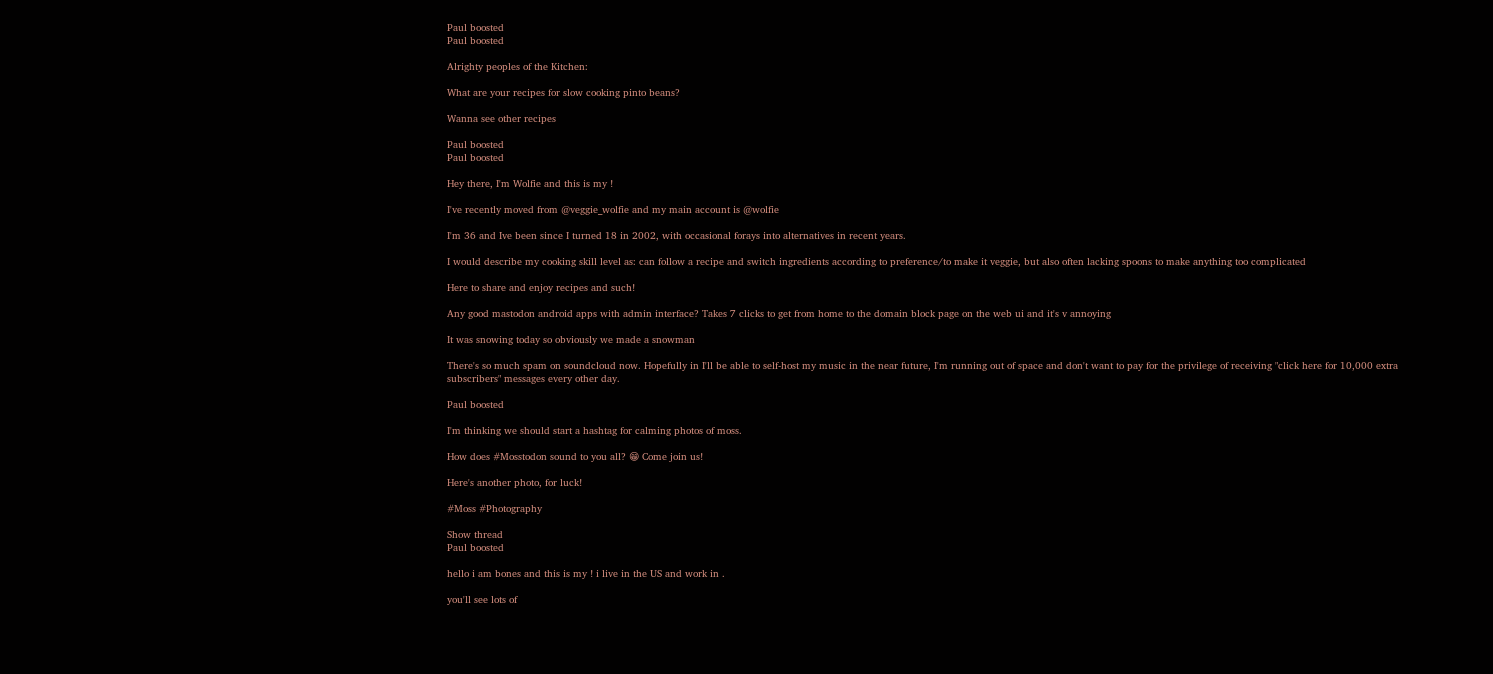Paul boosted
Paul boosted

Alrighty peoples of the Kitchen:

What are your recipes for slow cooking pinto beans?

Wanna see other recipes

Paul boosted
Paul boosted

Hey there, I'm Wolfie and this is my !

I've recently moved from @veggie_wolfie and my main account is @wolfie

I'm 36 and Ive been since I turned 18 in 2002, with occasional forays into alternatives in recent years.

I would describe my cooking skill level as: can follow a recipe and switch ingredients according to preference/to make it veggie, but also often lacking spoons to make anything too complicated

Here to share and enjoy recipes and such!

Any good mastodon android apps with admin interface? Takes 7 clicks to get from home to the domain block page on the web ui and it's v annoying

It was snowing today so obviously we made a snowman

There's so much spam on soundcloud now. Hopefully in I'll be able to self-host my music in the near future, I'm running out of space and don't want to pay for the privilege of receiving "click here for 10,000 extra subscribers" messages every other day.

Paul boosted

I'm thinking we should start a hashtag for calming photos of moss.

How does #Mosstodon sound to you all? 😁 Come join us!

Here's another photo, for luck!

#Moss #Photography

Show thread
Paul boosted

hello i am bones and this is my ! i live in the US and work in .

you'll see lots of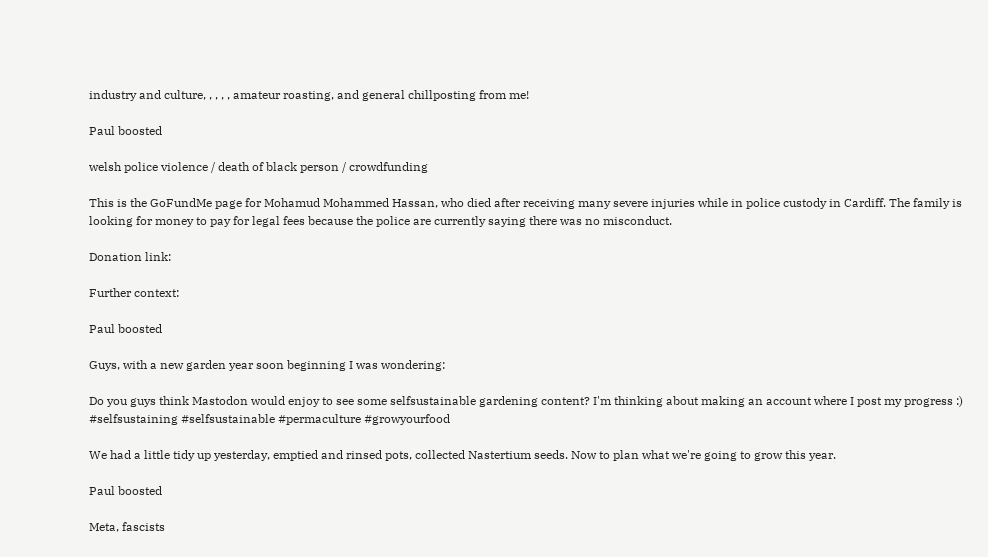industry and culture, , , , , amateur roasting, and general chillposting from me!

Paul boosted

welsh police violence / death of black person / crowdfunding

This is the GoFundMe page for Mohamud Mohammed Hassan, who died after receiving many severe injuries while in police custody in Cardiff. The family is looking for money to pay for legal fees because the police are currently saying there was no misconduct.

Donation link:

Further context:

Paul boosted

Guys, with a new garden year soon beginning I was wondering:

Do you guys think Mastodon would enjoy to see some selfsustainable gardening content? I'm thinking about making an account where I post my progress :)
#selfsustaining #selfsustainable #permaculture #growyourfood

We had a little tidy up yesterday, emptied and rinsed pots, collected Nastertium seeds. Now to plan what we're going to grow this year.

Paul boosted

Meta, fascists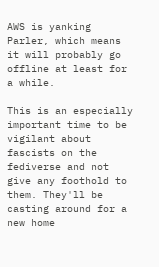AWS is yanking Parler, which means it will probably go offline at least for a while.

This is an especially important time to be vigilant about fascists on the fediverse and not give any foothold to them. They'll be casting around for a new home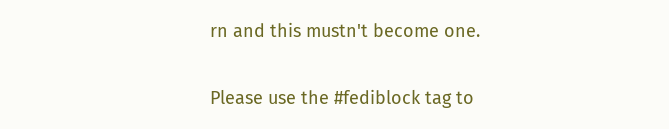rn and this mustn't become one.

Please use the #fediblock tag to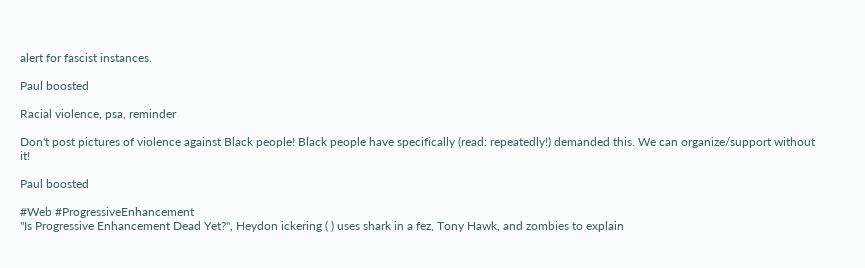alert for fascist instances.

Paul boosted

Racial violence, psa, reminder

Don't post pictures of violence against Black people! Black people have specifically (read: repeatedly!) demanded this. We can organize/support without it!

Paul boosted

#Web #ProgressiveEnhancement
"Is Progressive Enhancement Dead Yet?", Heydon ickering ( ) uses shark in a fez, Tony Hawk, and zombies to explain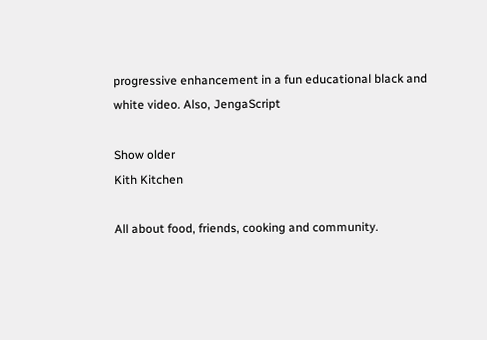progressive enhancement in a fun educational black and white video. Also, JengaScript

Show older
Kith Kitchen

All about food, friends, cooking and community.